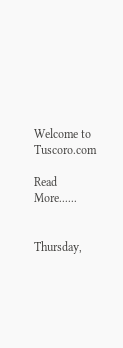Welcome to Tuscoro.com

Read More......


Thursday,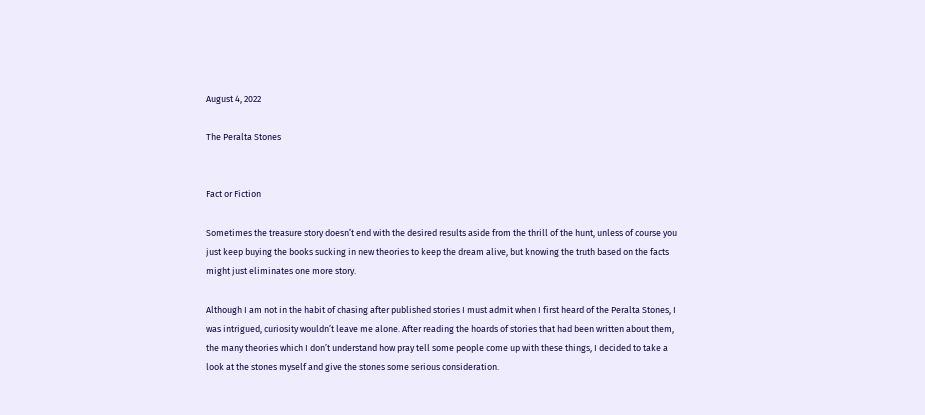August 4, 2022

The Peralta Stones


Fact or Fiction

Sometimes the treasure story doesn’t end with the desired results aside from the thrill of the hunt, unless of course you just keep buying the books sucking in new theories to keep the dream alive, but knowing the truth based on the facts might just eliminates one more story.

Although I am not in the habit of chasing after published stories I must admit when I first heard of the Peralta Stones, I was intrigued, curiosity wouldn’t leave me alone. After reading the hoards of stories that had been written about them, the many theories which I don’t understand how pray tell some people come up with these things, I decided to take a look at the stones myself and give the stones some serious consideration.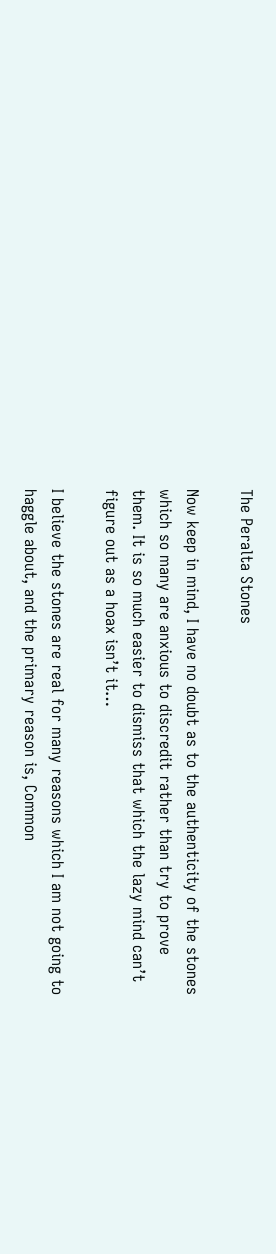The Peralta Stones

Now keep in mind, I have no doubt as to the authenticity of the stones which so many are anxious to discredit rather than try to prove them. It is so much easier to dismiss that which the lazy mind can’t figure out as a hoax isn’t it…

I believe the stones are real for many reasons which I am not going to haggle about, and the primary reason is, Common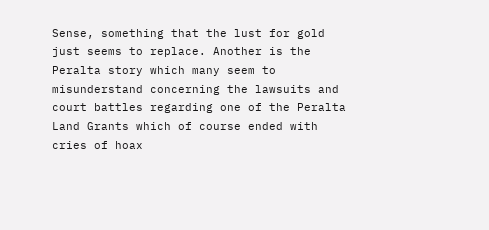Sense, something that the lust for gold just seems to replace. Another is the Peralta story which many seem to misunderstand concerning the lawsuits and court battles regarding one of the Peralta Land Grants which of course ended with cries of hoax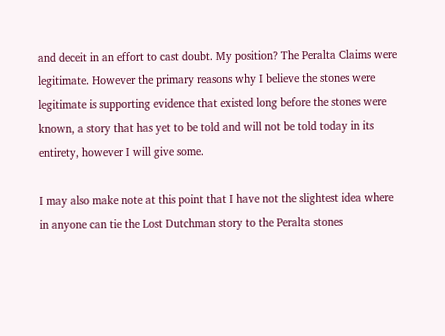and deceit in an effort to cast doubt. My position? The Peralta Claims were legitimate. However the primary reasons why I believe the stones were legitimate is supporting evidence that existed long before the stones were known, a story that has yet to be told and will not be told today in its entirety, however I will give some.

I may also make note at this point that I have not the slightest idea where in anyone can tie the Lost Dutchman story to the Peralta stones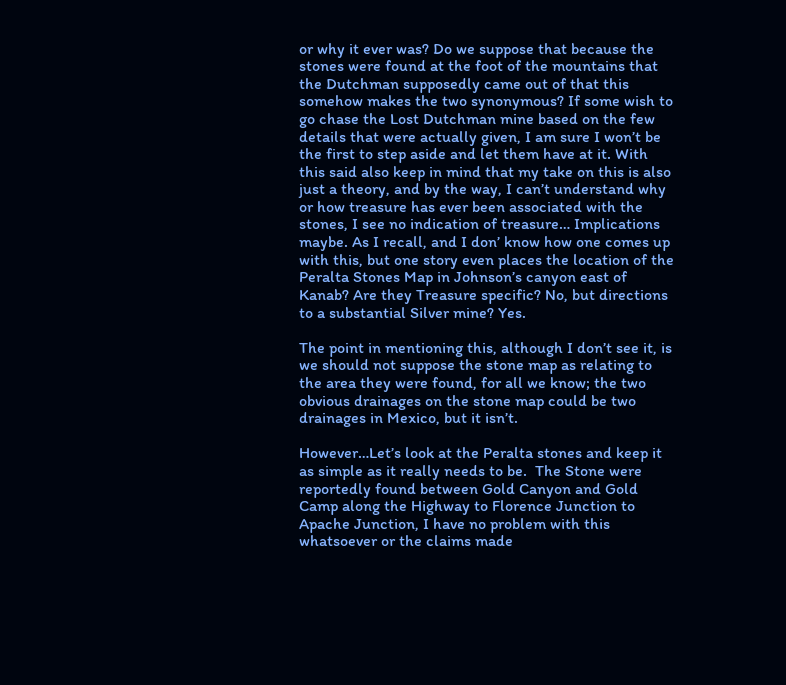or why it ever was? Do we suppose that because the stones were found at the foot of the mountains that the Dutchman supposedly came out of that this somehow makes the two synonymous? If some wish to go chase the Lost Dutchman mine based on the few details that were actually given, I am sure I won’t be the first to step aside and let them have at it. With this said also keep in mind that my take on this is also just a theory, and by the way, I can’t understand why or how treasure has ever been associated with the stones, I see no indication of treasure… Implications maybe. As I recall, and I don’ know how one comes up with this, but one story even places the location of the Peralta Stones Map in Johnson’s canyon east of Kanab? Are they Treasure specific? No, but directions to a substantial Silver mine? Yes.

The point in mentioning this, although I don’t see it, is we should not suppose the stone map as relating to the area they were found, for all we know; the two obvious drainages on the stone map could be two drainages in Mexico, but it isn’t.

However…Let’s look at the Peralta stones and keep it as simple as it really needs to be.  The Stone were reportedly found between Gold Canyon and Gold Camp along the Highway to Florence Junction to Apache Junction, I have no problem with this whatsoever or the claims made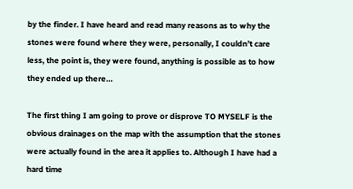by the finder. I have heard and read many reasons as to why the stones were found where they were, personally, I couldn’t care less, the point is, they were found, anything is possible as to how they ended up there…

The first thing I am going to prove or disprove TO MYSELF is the obvious drainages on the map with the assumption that the stones were actually found in the area it applies to. Although I have had a hard time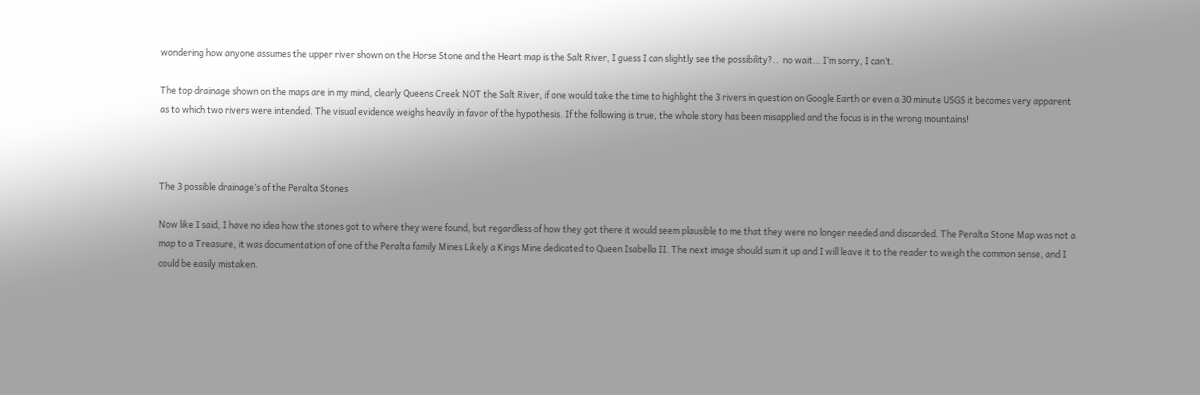wondering how anyone assumes the upper river shown on the Horse Stone and the Heart map is the Salt River, I guess I can slightly see the possibility?..  no wait… I’m sorry, I can’t.

The top drainage shown on the maps are in my mind, clearly Queens Creek NOT the Salt River, if one would take the time to highlight the 3 rivers in question on Google Earth or even a 30 minute USGS it becomes very apparent as to which two rivers were intended. The visual evidence weighs heavily in favor of the hypothesis. If the following is true, the whole story has been misapplied and the focus is in the wrong mountains!



The 3 possible drainage’s of the Peralta Stones

Now like I said, I have no idea how the stones got to where they were found, but regardless of how they got there it would seem plausible to me that they were no longer needed and discarded. The Peralta Stone Map was not a map to a Treasure, it was documentation of one of the Peralta family Mines Likely a Kings Mine dedicated to Queen Isabella II. The next image should sum it up and I will leave it to the reader to weigh the common sense, and I could be easily mistaken.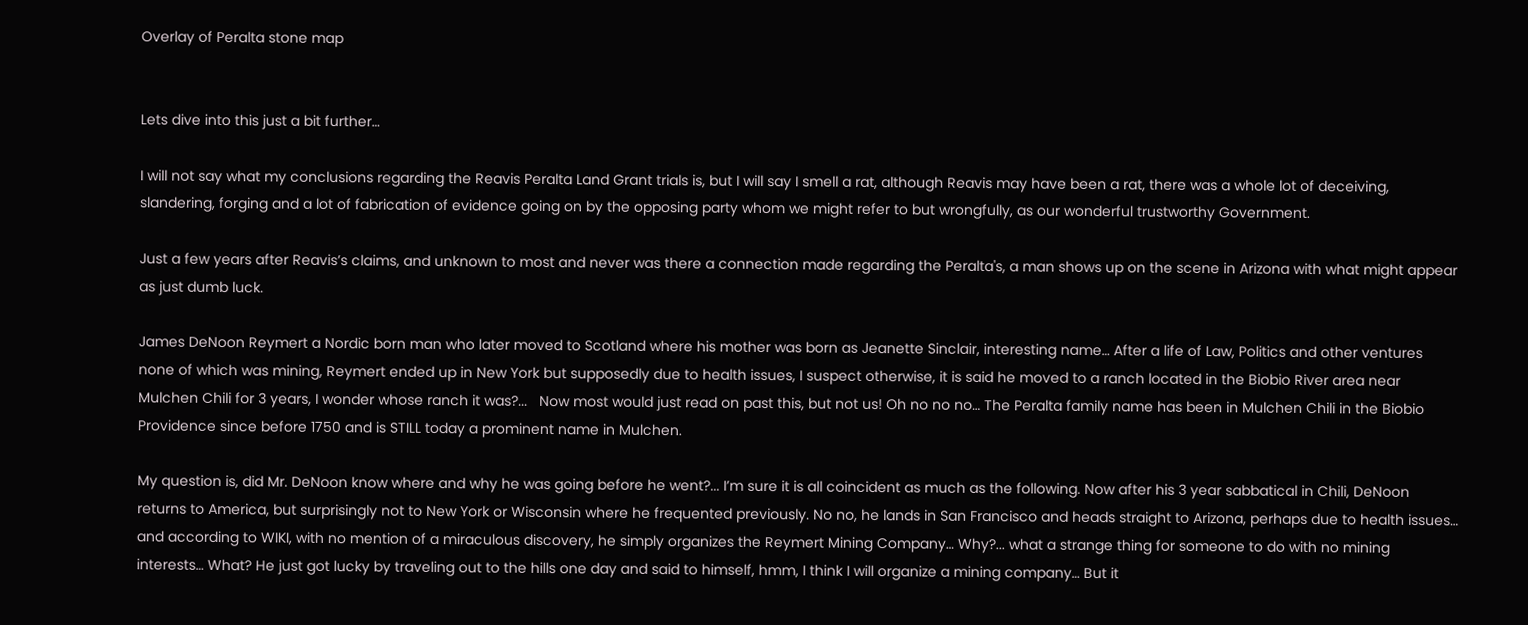Overlay of Peralta stone map


Lets dive into this just a bit further…

I will not say what my conclusions regarding the Reavis Peralta Land Grant trials is, but I will say I smell a rat, although Reavis may have been a rat, there was a whole lot of deceiving, slandering, forging and a lot of fabrication of evidence going on by the opposing party whom we might refer to but wrongfully, as our wonderful trustworthy Government.

Just a few years after Reavis’s claims, and unknown to most and never was there a connection made regarding the Peralta's, a man shows up on the scene in Arizona with what might appear as just dumb luck.

James DeNoon Reymert a Nordic born man who later moved to Scotland where his mother was born as Jeanette Sinclair, interesting name… After a life of Law, Politics and other ventures none of which was mining, Reymert ended up in New York but supposedly due to health issues, I suspect otherwise, it is said he moved to a ranch located in the Biobio River area near Mulchen Chili for 3 years, I wonder whose ranch it was?...   Now most would just read on past this, but not us! Oh no no no… The Peralta family name has been in Mulchen Chili in the Biobio Providence since before 1750 and is STILL today a prominent name in Mulchen.

My question is, did Mr. DeNoon know where and why he was going before he went?... I’m sure it is all coincident as much as the following. Now after his 3 year sabbatical in Chili, DeNoon returns to America, but surprisingly not to New York or Wisconsin where he frequented previously. No no, he lands in San Francisco and heads straight to Arizona, perhaps due to health issues… and according to WIKI, with no mention of a miraculous discovery, he simply organizes the Reymert Mining Company… Why?... what a strange thing for someone to do with no mining interests… What? He just got lucky by traveling out to the hills one day and said to himself, hmm, I think I will organize a mining company… But it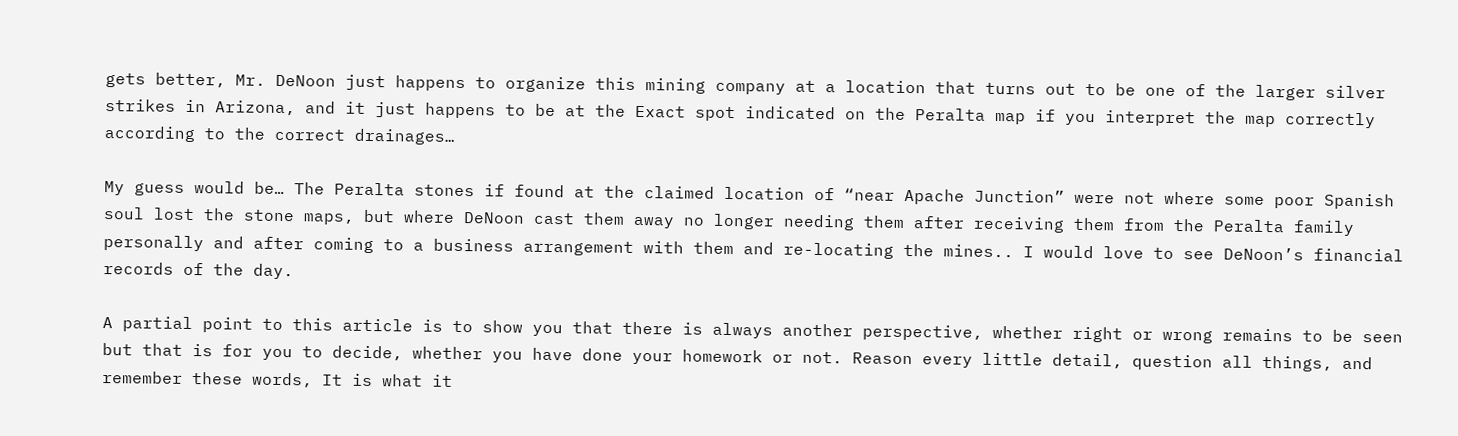gets better, Mr. DeNoon just happens to organize this mining company at a location that turns out to be one of the larger silver strikes in Arizona, and it just happens to be at the Exact spot indicated on the Peralta map if you interpret the map correctly according to the correct drainages…

My guess would be… The Peralta stones if found at the claimed location of “near Apache Junction” were not where some poor Spanish soul lost the stone maps, but where DeNoon cast them away no longer needing them after receiving them from the Peralta family personally and after coming to a business arrangement with them and re-locating the mines.. I would love to see DeNoon’s financial records of the day.

A partial point to this article is to show you that there is always another perspective, whether right or wrong remains to be seen but that is for you to decide, whether you have done your homework or not. Reason every little detail, question all things, and remember these words, It is what it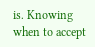is. Knowing when to accept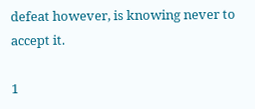defeat however, is knowing never to accept it.

1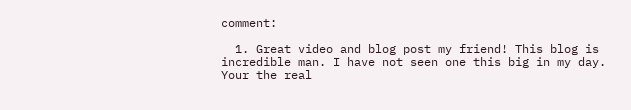comment:

  1. Great video and blog post my friend! This blog is incredible man. I have not seen one this big in my day. Your the real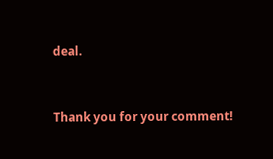deal.


Thank you for your comment!